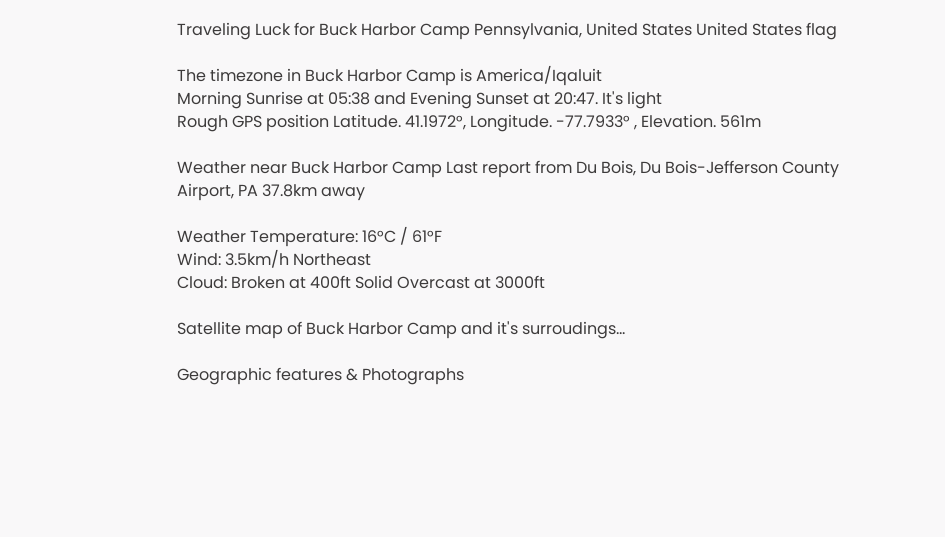Traveling Luck for Buck Harbor Camp Pennsylvania, United States United States flag

The timezone in Buck Harbor Camp is America/Iqaluit
Morning Sunrise at 05:38 and Evening Sunset at 20:47. It's light
Rough GPS position Latitude. 41.1972°, Longitude. -77.7933° , Elevation. 561m

Weather near Buck Harbor Camp Last report from Du Bois, Du Bois-Jefferson County Airport, PA 37.8km away

Weather Temperature: 16°C / 61°F
Wind: 3.5km/h Northeast
Cloud: Broken at 400ft Solid Overcast at 3000ft

Satellite map of Buck Harbor Camp and it's surroudings...

Geographic features & Photographs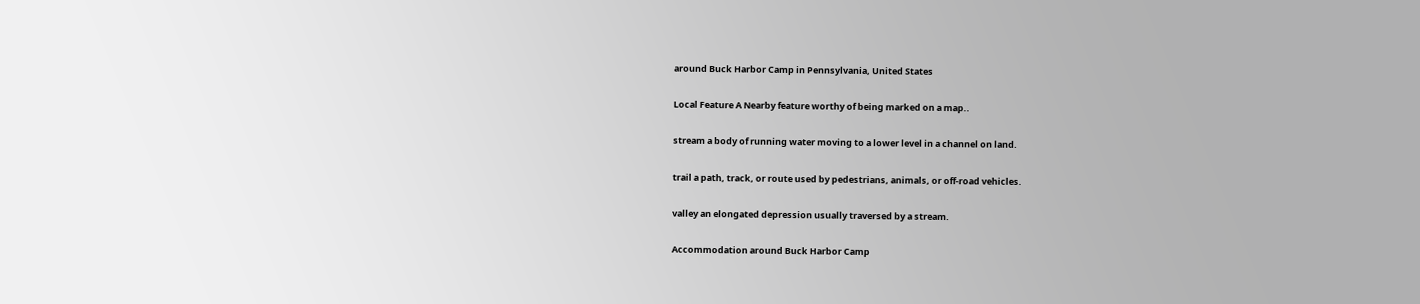around Buck Harbor Camp in Pennsylvania, United States

Local Feature A Nearby feature worthy of being marked on a map..

stream a body of running water moving to a lower level in a channel on land.

trail a path, track, or route used by pedestrians, animals, or off-road vehicles.

valley an elongated depression usually traversed by a stream.

Accommodation around Buck Harbor Camp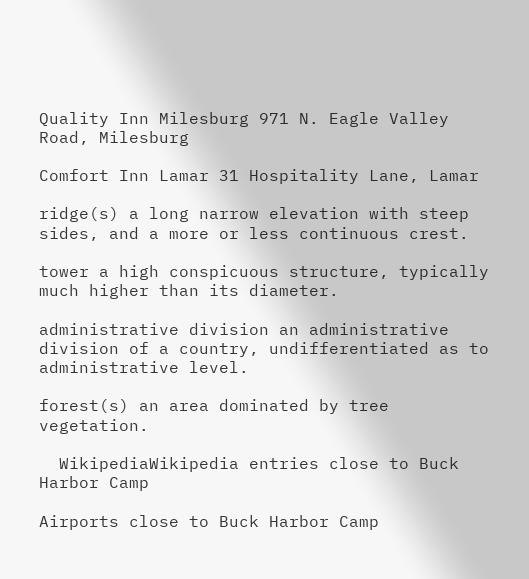Quality Inn Milesburg 971 N. Eagle Valley Road, Milesburg

Comfort Inn Lamar 31 Hospitality Lane, Lamar

ridge(s) a long narrow elevation with steep sides, and a more or less continuous crest.

tower a high conspicuous structure, typically much higher than its diameter.

administrative division an administrative division of a country, undifferentiated as to administrative level.

forest(s) an area dominated by tree vegetation.

  WikipediaWikipedia entries close to Buck Harbor Camp

Airports close to Buck Harbor Camp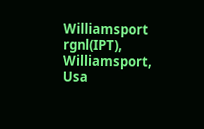Williamsport rgnl(IPT), Williamsport, Usa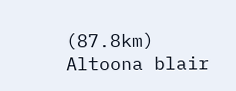(87.8km)
Altoona blair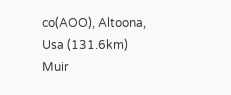co(AOO), Altoona, Usa (131.6km)
Muir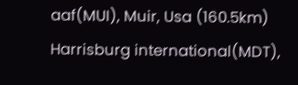aaf(MUI), Muir, Usa (160.5km)
Harrisburg international(MDT),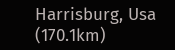Harrisburg, Usa (170.1km)